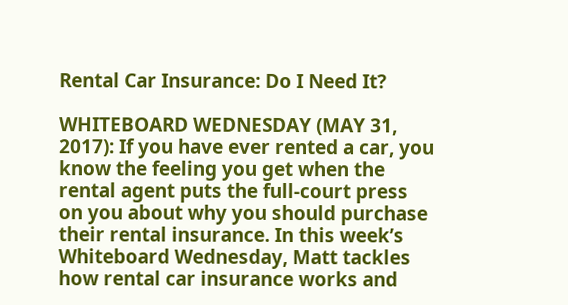Rental Car Insurance: Do I Need It?

WHITEBOARD WEDNESDAY (MAY 31, 2017): If you have ever rented a car, you know the feeling you get when the rental agent puts the full-court press on you about why you should purchase their rental insurance. In this week’s Whiteboard Wednesday, Matt tackles how rental car insurance works and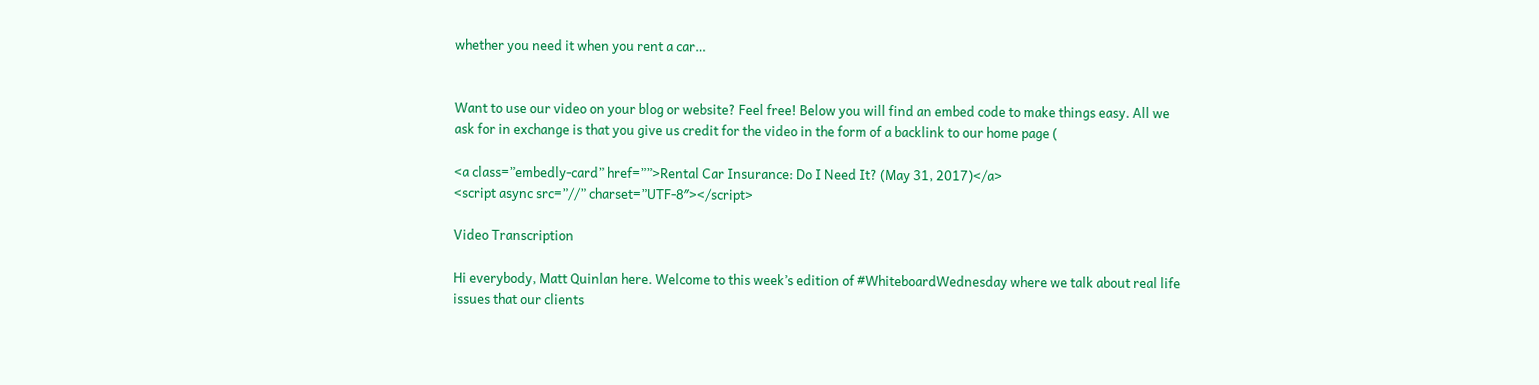whether you need it when you rent a car…


Want to use our video on your blog or website? Feel free! Below you will find an embed code to make things easy. All we ask for in exchange is that you give us credit for the video in the form of a backlink to our home page (

<a class=”embedly-card” href=””>Rental Car Insurance: Do I Need It? (May 31, 2017)</a>
<script async src=”//” charset=”UTF-8″></script>

Video Transcription

Hi everybody, Matt Quinlan here. Welcome to this week’s edition of #WhiteboardWednesday where we talk about real life issues that our clients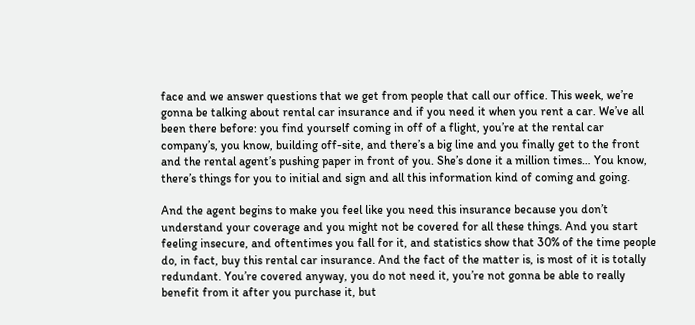face and we answer questions that we get from people that call our office. This week, we’re gonna be talking about rental car insurance and if you need it when you rent a car. We’ve all been there before: you find yourself coming in off of a flight, you’re at the rental car company’s, you know, building off-site, and there’s a big line and you finally get to the front and the rental agent’s pushing paper in front of you. She’s done it a million times… You know, there’s things for you to initial and sign and all this information kind of coming and going.

And the agent begins to make you feel like you need this insurance because you don’t understand your coverage and you might not be covered for all these things. And you start feeling insecure, and oftentimes you fall for it, and statistics show that 30% of the time people do, in fact, buy this rental car insurance. And the fact of the matter is, is most of it is totally redundant. You’re covered anyway, you do not need it, you’re not gonna be able to really benefit from it after you purchase it, but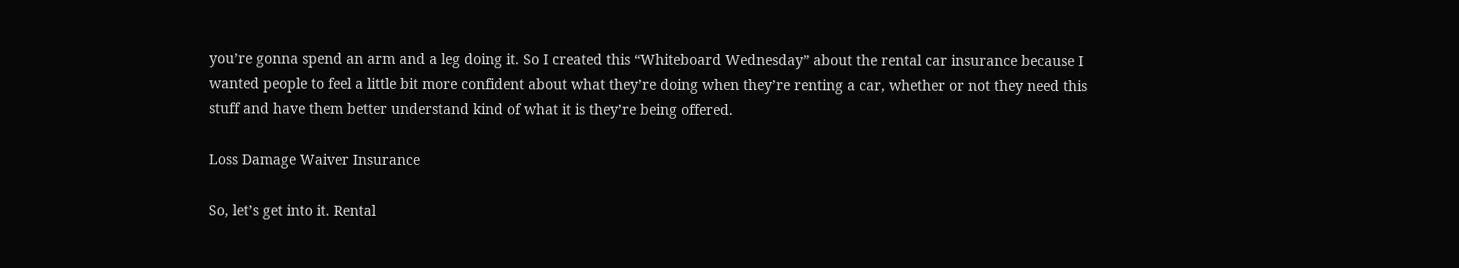you’re gonna spend an arm and a leg doing it. So I created this “Whiteboard Wednesday” about the rental car insurance because I wanted people to feel a little bit more confident about what they’re doing when they’re renting a car, whether or not they need this stuff and have them better understand kind of what it is they’re being offered.

Loss Damage Waiver Insurance

So, let’s get into it. Rental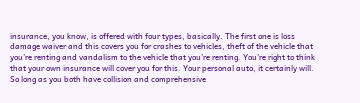insurance, you know, is offered with four types, basically. The first one is loss damage waiver and this covers you for crashes to vehicles, theft of the vehicle that you’re renting and vandalism to the vehicle that you’re renting. You’re right to think that your own insurance will cover you for this. Your personal auto, it certainly will. So long as you both have collision and comprehensive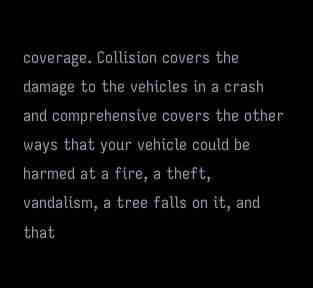coverage. Collision covers the damage to the vehicles in a crash and comprehensive covers the other ways that your vehicle could be harmed at a fire, a theft, vandalism, a tree falls on it, and that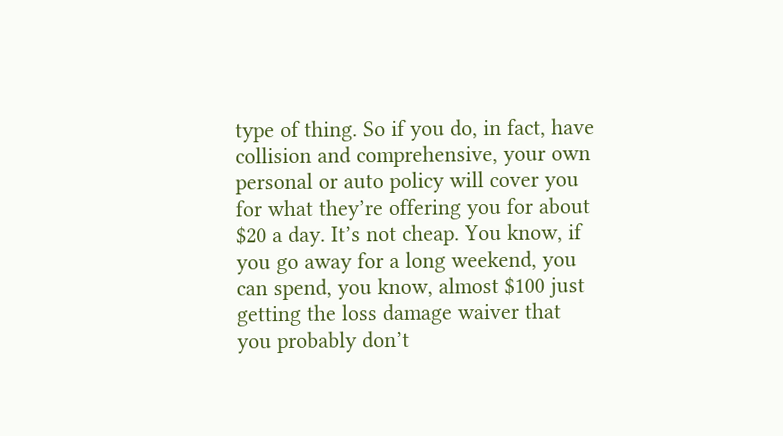type of thing. So if you do, in fact, have collision and comprehensive, your own personal or auto policy will cover you for what they’re offering you for about $20 a day. It’s not cheap. You know, if you go away for a long weekend, you can spend, you know, almost $100 just getting the loss damage waiver that you probably don’t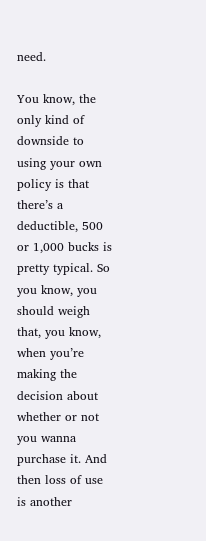need.

You know, the only kind of downside to using your own policy is that there’s a deductible, 500 or 1,000 bucks is pretty typical. So you know, you should weigh that, you know, when you’re making the decision about whether or not you wanna purchase it. And then loss of use is another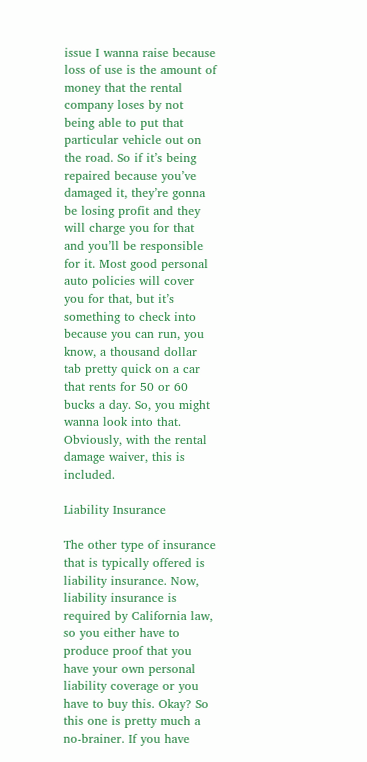issue I wanna raise because loss of use is the amount of money that the rental company loses by not being able to put that particular vehicle out on the road. So if it’s being repaired because you’ve damaged it, they’re gonna be losing profit and they will charge you for that and you’ll be responsible for it. Most good personal auto policies will cover you for that, but it’s something to check into because you can run, you know, a thousand dollar tab pretty quick on a car that rents for 50 or 60 bucks a day. So, you might wanna look into that. Obviously, with the rental damage waiver, this is included.

Liability Insurance

The other type of insurance that is typically offered is liability insurance. Now, liability insurance is required by California law, so you either have to produce proof that you have your own personal liability coverage or you have to buy this. Okay? So this one is pretty much a no-brainer. If you have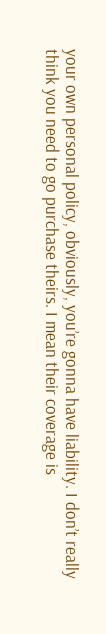your own personal policy, obviously, you’re gonna have liability. I don’t really think you need to go purchase theirs. I mean their coverage is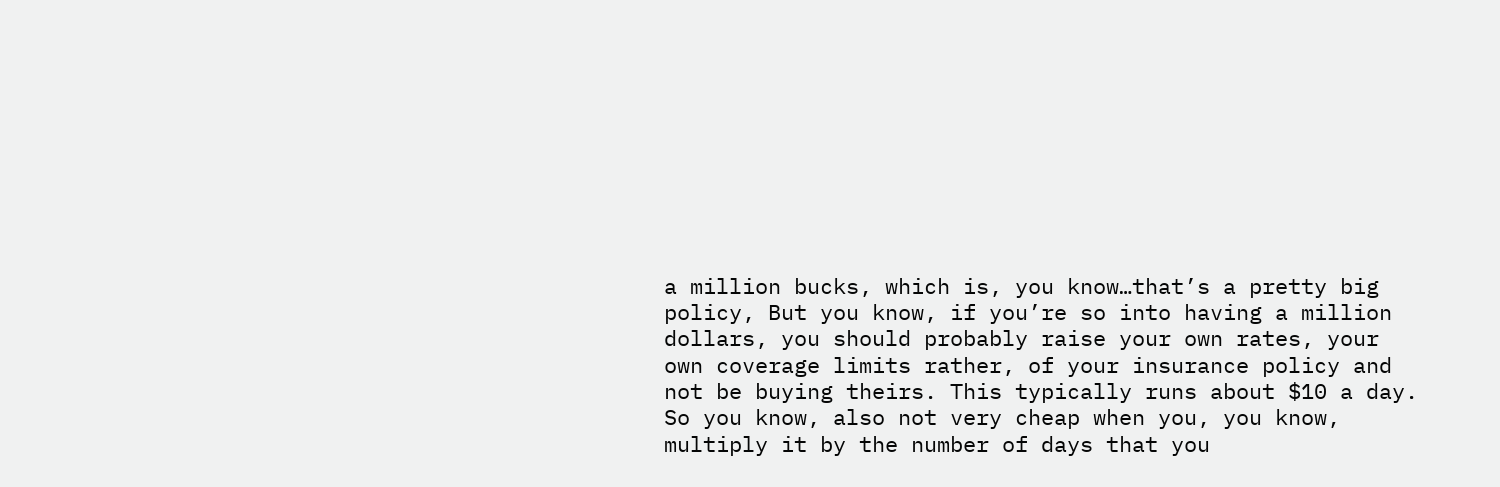a million bucks, which is, you know…that’s a pretty big policy, But you know, if you’re so into having a million dollars, you should probably raise your own rates, your own coverage limits rather, of your insurance policy and not be buying theirs. This typically runs about $10 a day. So you know, also not very cheap when you, you know, multiply it by the number of days that you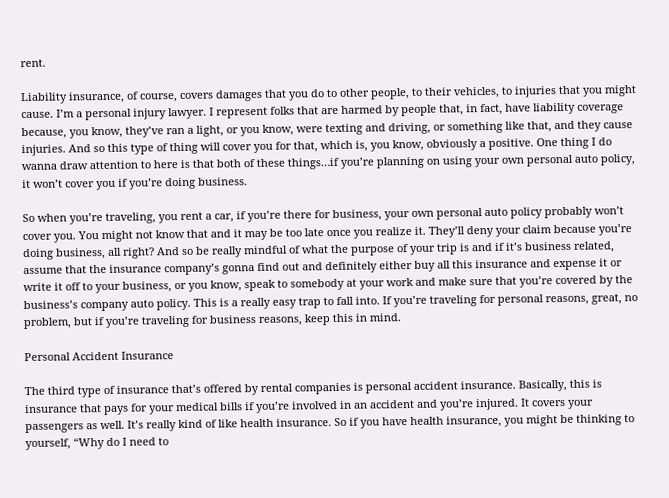rent.

Liability insurance, of course, covers damages that you do to other people, to their vehicles, to injuries that you might cause. I’m a personal injury lawyer. I represent folks that are harmed by people that, in fact, have liability coverage because, you know, they’ve ran a light, or you know, were texting and driving, or something like that, and they cause injuries. And so this type of thing will cover you for that, which is, you know, obviously a positive. One thing I do wanna draw attention to here is that both of these things…if you’re planning on using your own personal auto policy, it won’t cover you if you’re doing business.

So when you’re traveling, you rent a car, if you’re there for business, your own personal auto policy probably won’t cover you. You might not know that and it may be too late once you realize it. They’ll deny your claim because you’re doing business, all right? And so be really mindful of what the purpose of your trip is and if it’s business related, assume that the insurance company’s gonna find out and definitely either buy all this insurance and expense it or write it off to your business, or you know, speak to somebody at your work and make sure that you’re covered by the business’s company auto policy. This is a really easy trap to fall into. If you’re traveling for personal reasons, great, no problem, but if you’re traveling for business reasons, keep this in mind.

Personal Accident Insurance

The third type of insurance that’s offered by rental companies is personal accident insurance. Basically, this is insurance that pays for your medical bills if you’re involved in an accident and you’re injured. It covers your passengers as well. It’s really kind of like health insurance. So if you have health insurance, you might be thinking to yourself, “Why do I need to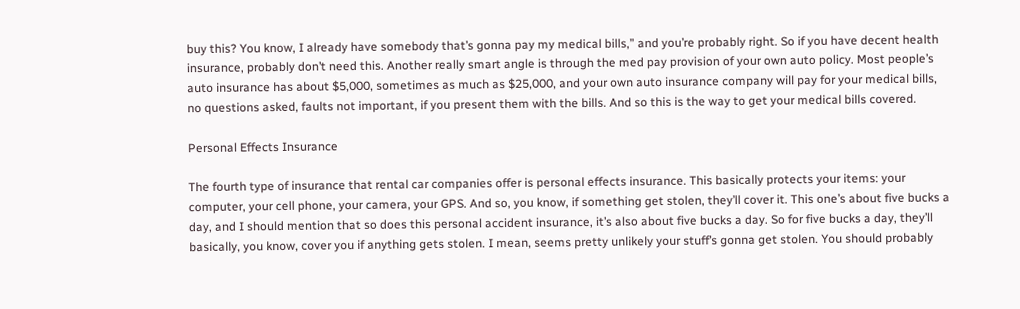buy this? You know, I already have somebody that’s gonna pay my medical bills,” and you’re probably right. So if you have decent health insurance, probably don’t need this. Another really smart angle is through the med pay provision of your own auto policy. Most people’s auto insurance has about $5,000, sometimes as much as $25,000, and your own auto insurance company will pay for your medical bills, no questions asked, faults not important, if you present them with the bills. And so this is the way to get your medical bills covered.

Personal Effects Insurance

The fourth type of insurance that rental car companies offer is personal effects insurance. This basically protects your items: your computer, your cell phone, your camera, your GPS. And so, you know, if something get stolen, they’ll cover it. This one’s about five bucks a day, and I should mention that so does this personal accident insurance, it’s also about five bucks a day. So for five bucks a day, they’ll basically, you know, cover you if anything gets stolen. I mean, seems pretty unlikely your stuff’s gonna get stolen. You should probably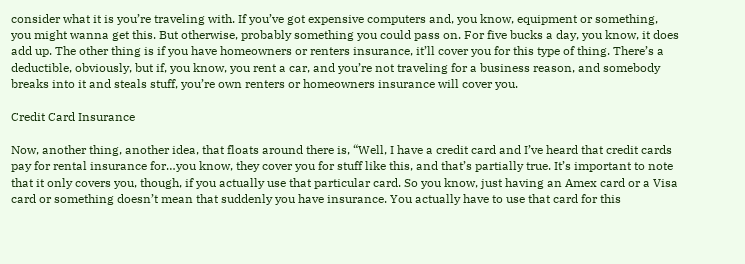consider what it is you’re traveling with. If you’ve got expensive computers and, you know, equipment or something, you might wanna get this. But otherwise, probably something you could pass on. For five bucks a day, you know, it does add up. The other thing is if you have homeowners or renters insurance, it’ll cover you for this type of thing. There’s a deductible, obviously, but if, you know, you rent a car, and you’re not traveling for a business reason, and somebody breaks into it and steals stuff, you’re own renters or homeowners insurance will cover you.

Credit Card Insurance

Now, another thing, another idea, that floats around there is, “Well, I have a credit card and I’ve heard that credit cards pay for rental insurance for…you know, they cover you for stuff like this, and that’s partially true. It’s important to note that it only covers you, though, if you actually use that particular card. So you know, just having an Amex card or a Visa card or something doesn’t mean that suddenly you have insurance. You actually have to use that card for this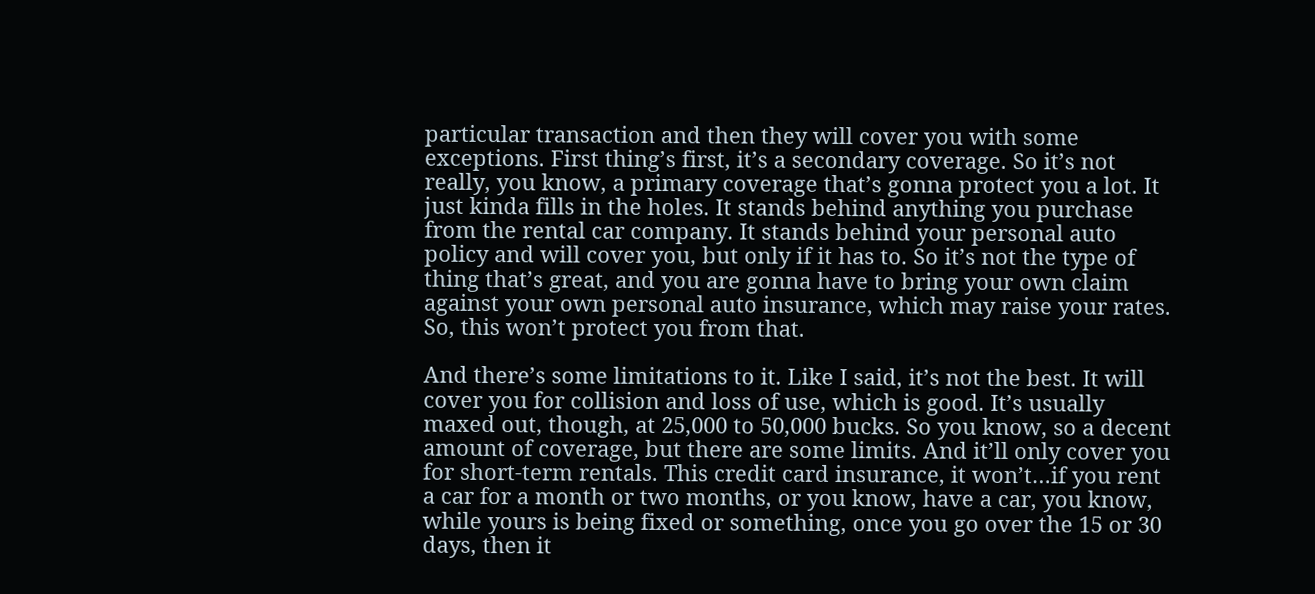particular transaction and then they will cover you with some exceptions. First thing’s first, it’s a secondary coverage. So it’s not really, you know, a primary coverage that’s gonna protect you a lot. It just kinda fills in the holes. It stands behind anything you purchase from the rental car company. It stands behind your personal auto policy and will cover you, but only if it has to. So it’s not the type of thing that’s great, and you are gonna have to bring your own claim against your own personal auto insurance, which may raise your rates. So, this won’t protect you from that.

And there’s some limitations to it. Like I said, it’s not the best. It will cover you for collision and loss of use, which is good. It’s usually maxed out, though, at 25,000 to 50,000 bucks. So you know, so a decent amount of coverage, but there are some limits. And it’ll only cover you for short-term rentals. This credit card insurance, it won’t…if you rent a car for a month or two months, or you know, have a car, you know, while yours is being fixed or something, once you go over the 15 or 30 days, then it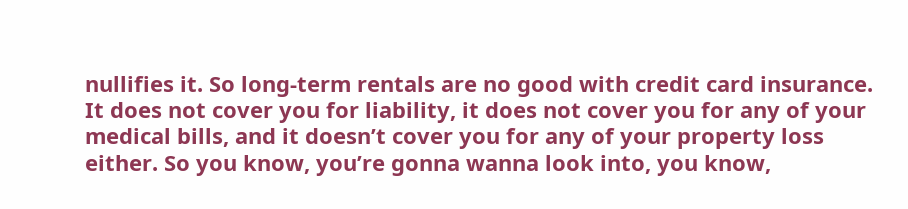nullifies it. So long-term rentals are no good with credit card insurance. It does not cover you for liability, it does not cover you for any of your medical bills, and it doesn’t cover you for any of your property loss either. So you know, you’re gonna wanna look into, you know,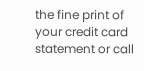the fine print of your credit card statement or call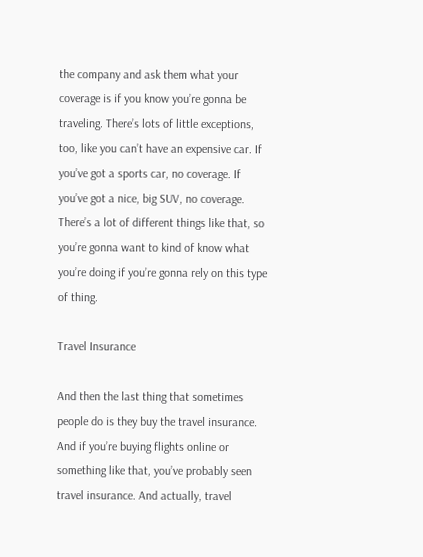the company and ask them what your coverage is if you know you’re gonna be traveling. There’s lots of little exceptions, too, like you can’t have an expensive car. If you’ve got a sports car, no coverage. If you’ve got a nice, big SUV, no coverage. There’s a lot of different things like that, so you’re gonna want to kind of know what you’re doing if you’re gonna rely on this type of thing.

Travel Insurance

And then the last thing that sometimes people do is they buy the travel insurance. And if you’re buying flights online or something like that, you’ve probably seen travel insurance. And actually, travel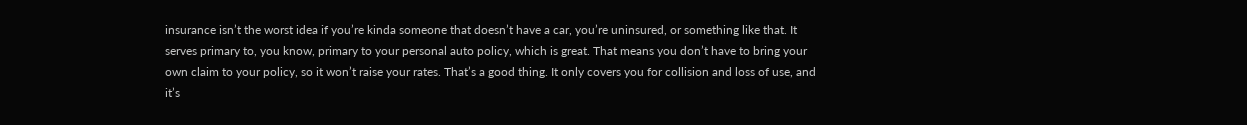insurance isn’t the worst idea if you’re kinda someone that doesn’t have a car, you’re uninsured, or something like that. It serves primary to, you know, primary to your personal auto policy, which is great. That means you don’t have to bring your own claim to your policy, so it won’t raise your rates. That’s a good thing. It only covers you for collision and loss of use, and it’s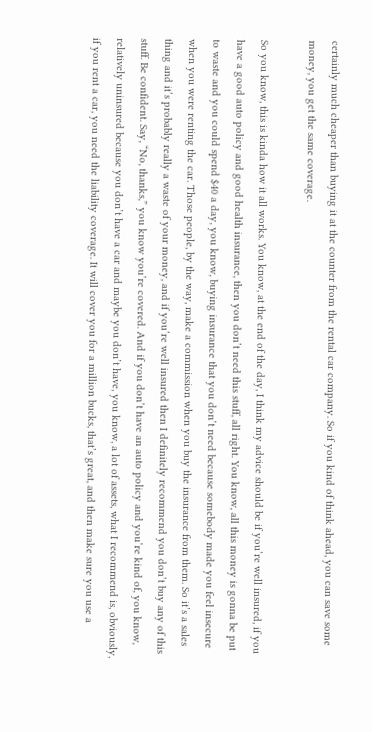certainly much cheaper than buying it at the counter from the rental car company. So if you kind of think ahead, you can save some money, you get the same coverage.

So you know, this is kinda how it all works. You know, at the end of the day, I think my advice should be if you’re well insured, if you have a good auto policy and good health insurance, then you don’t need this stuff, all right. You know, all this money is gonna be put to waste and you could spend $40 a day, you know, buying insurance that you don’t need because somebody made you feel insecure when you were renting the car. Those people, by the way, make a commission when you buy the insurance from them. So it’s a sales thing and it’s probably really a waste of your money, and if you’re well insured then I definitely recommend you don’t buy any of this stuff. Be confident. Say, “No, thanks,” you know you’re covered. And if you don’t have an auto policy and you’re kind of, you know, relatively uninsured because you don’t have a car and maybe you don’t have, you know, a lot of assets, what I recommend is, obviously, if you rent a car, you need the liability coverage. It will cover you for a million bucks, that’s great, and then make sure you use a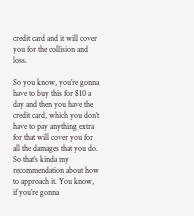credit card and it will cover you for the collision and loss.

So you know, you’re gonna have to buy this for $10 a day and then you have the credit card, which you don’t have to pay anything extra for that will cover you for all the damages that you do. So that’s kinda my recommendation about how to approach it. You know, if you’re gonna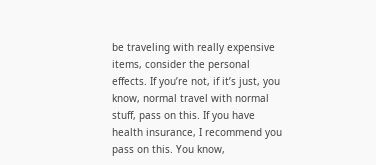be traveling with really expensive items, consider the personal effects. If you’re not, if it’s just, you know, normal travel with normal stuff, pass on this. If you have health insurance, I recommend you pass on this. You know,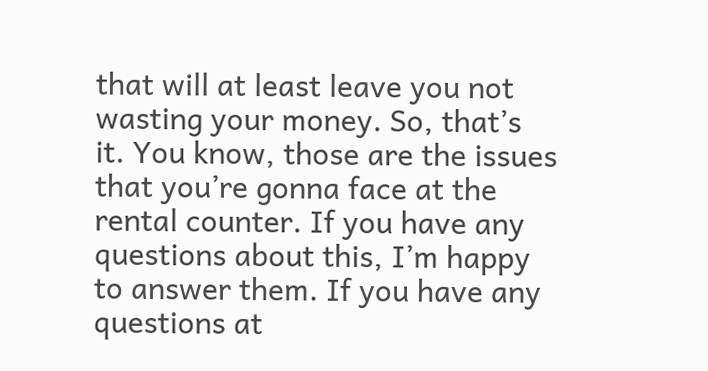that will at least leave you not wasting your money. So, that’s it. You know, those are the issues that you’re gonna face at the rental counter. If you have any questions about this, I’m happy to answer them. If you have any questions at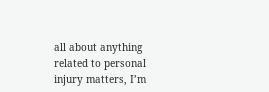all about anything related to personal injury matters, I’m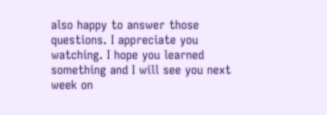also happy to answer those questions. I appreciate you watching. I hope you learned something and I will see you next week on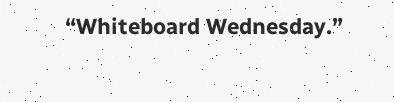“Whiteboard Wednesday.”